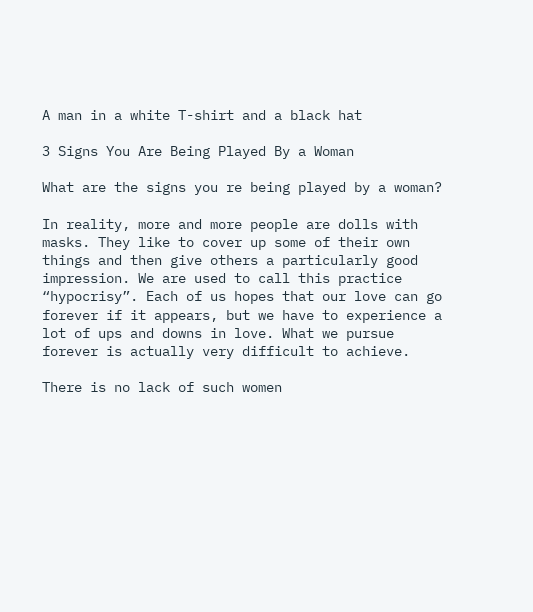A man in a white T-shirt and a black hat

3 Signs You Are Being Played By a Woman

What are the signs you re being played by a woman?

In reality, more and more people are dolls with masks. They like to cover up some of their own things and then give others a particularly good impression. We are used to call this practice “hypocrisy”. Each of us hopes that our love can go forever if it appears, but we have to experience a lot of ups and downs in love. What we pursue forever is actually very difficult to achieve.

There is no lack of such women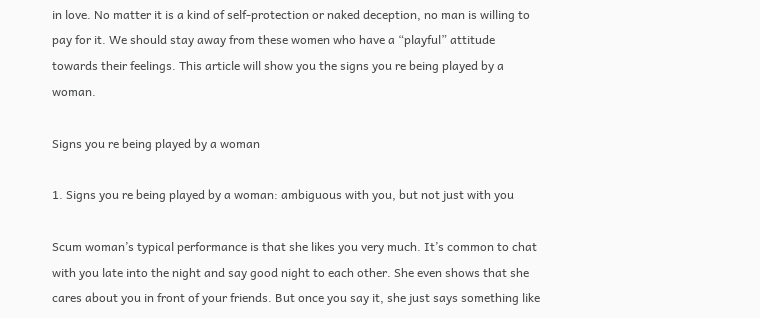in love. No matter it is a kind of self-protection or naked deception, no man is willing to pay for it. We should stay away from these women who have a “playful” attitude towards their feelings. This article will show you the signs you re being played by a woman.

Signs you re being played by a woman

1. Signs you re being played by a woman: ambiguous with you, but not just with you

Scum woman’s typical performance is that she likes you very much. It’s common to chat with you late into the night and say good night to each other. She even shows that she cares about you in front of your friends. But once you say it, she just says something like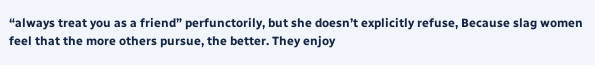“always treat you as a friend” perfunctorily, but she doesn’t explicitly refuse, Because slag women feel that the more others pursue, the better. They enjoy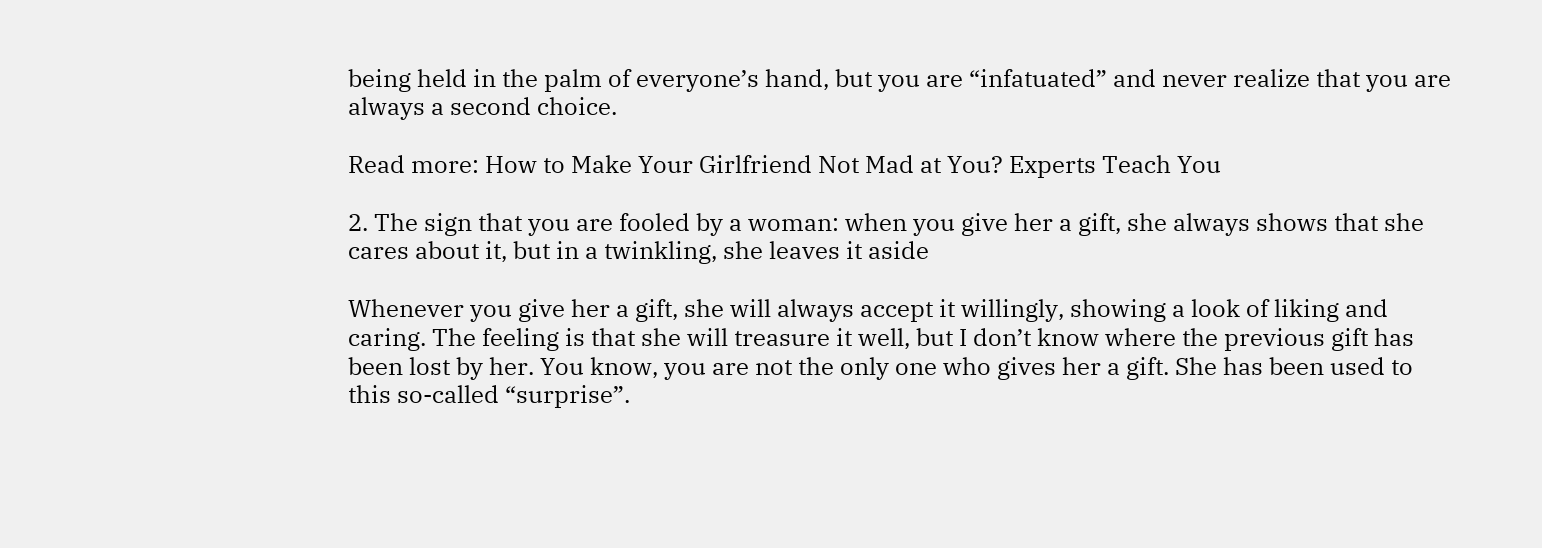being held in the palm of everyone’s hand, but you are “infatuated” and never realize that you are always a second choice.

Read more: How to Make Your Girlfriend Not Mad at You? Experts Teach You

2. The sign that you are fooled by a woman: when you give her a gift, she always shows that she cares about it, but in a twinkling, she leaves it aside

Whenever you give her a gift, she will always accept it willingly, showing a look of liking and caring. The feeling is that she will treasure it well, but I don’t know where the previous gift has been lost by her. You know, you are not the only one who gives her a gift. She has been used to this so-called “surprise”.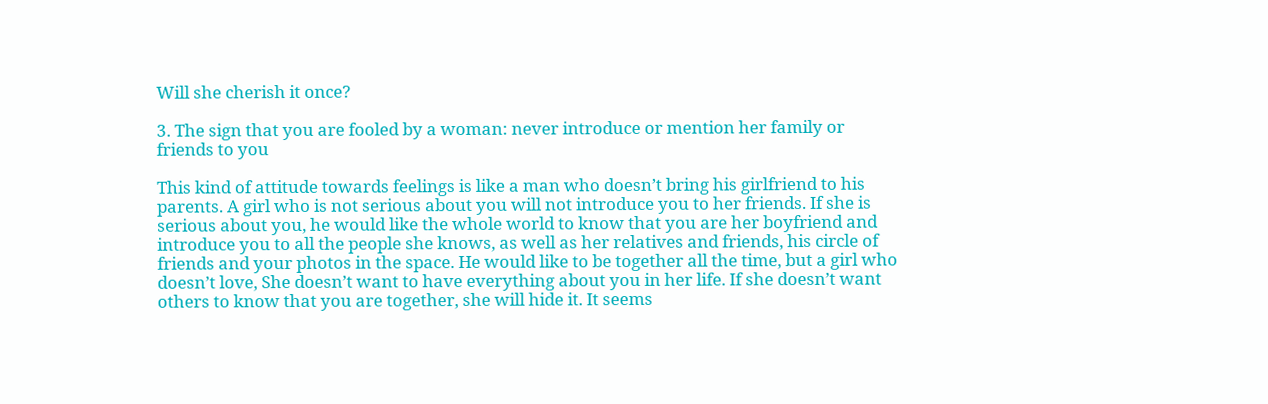Will she cherish it once?

3. The sign that you are fooled by a woman: never introduce or mention her family or friends to you

This kind of attitude towards feelings is like a man who doesn’t bring his girlfriend to his parents. A girl who is not serious about you will not introduce you to her friends. If she is serious about you, he would like the whole world to know that you are her boyfriend and introduce you to all the people she knows, as well as her relatives and friends, his circle of friends and your photos in the space. He would like to be together all the time, but a girl who doesn’t love, She doesn’t want to have everything about you in her life. If she doesn’t want others to know that you are together, she will hide it. It seems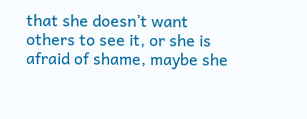that she doesn’t want others to see it, or she is afraid of shame, maybe she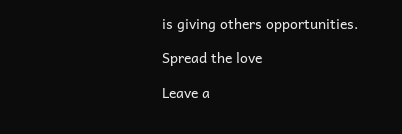is giving others opportunities.

Spread the love

Leave a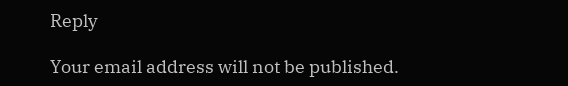Reply

Your email address will not be published.